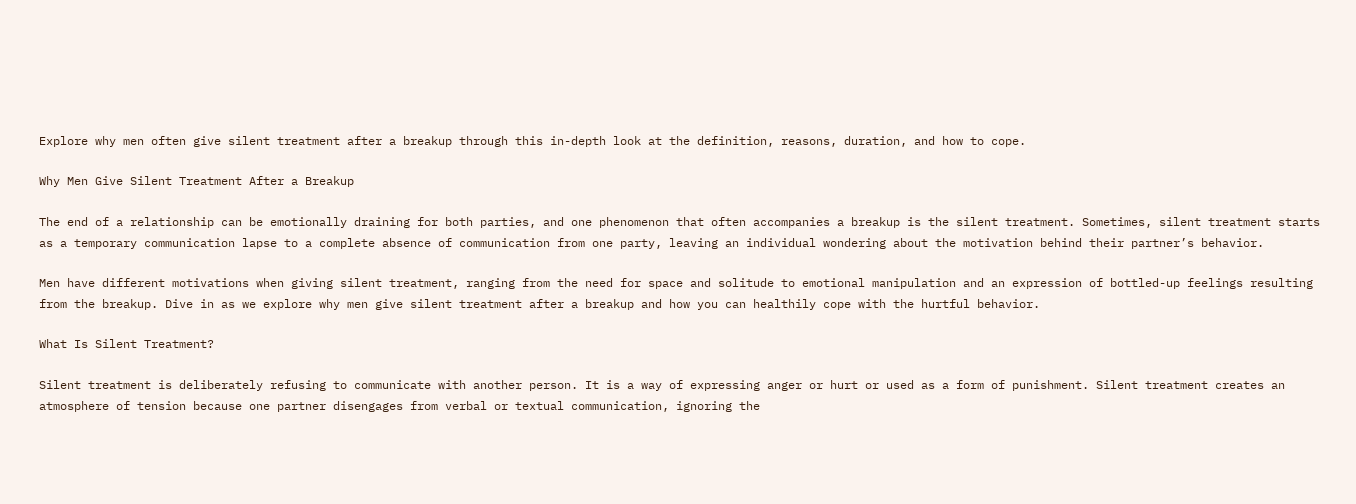Explore why men often give silent treatment after a breakup through this in-depth look at the definition, reasons, duration, and how to cope.

Why Men Give Silent Treatment After a Breakup

The end of a relationship can be emotionally draining for both parties, and one phenomenon that often accompanies a breakup is the silent treatment. Sometimes, silent treatment starts as a temporary communication lapse to a complete absence of communication from one party, leaving an individual wondering about the motivation behind their partner’s behavior.

Men have different motivations when giving silent treatment, ranging from the need for space and solitude to emotional manipulation and an expression of bottled-up feelings resulting from the breakup. Dive in as we explore why men give silent treatment after a breakup and how you can healthily cope with the hurtful behavior.

What Is Silent Treatment?

Silent treatment is deliberately refusing to communicate with another person. It is a way of expressing anger or hurt or used as a form of punishment. Silent treatment creates an atmosphere of tension because one partner disengages from verbal or textual communication, ignoring the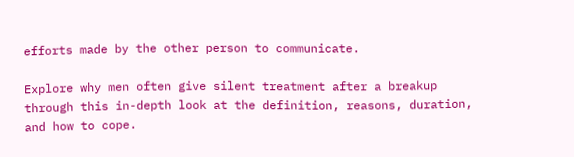efforts made by the other person to communicate.

Explore why men often give silent treatment after a breakup through this in-depth look at the definition, reasons, duration, and how to cope.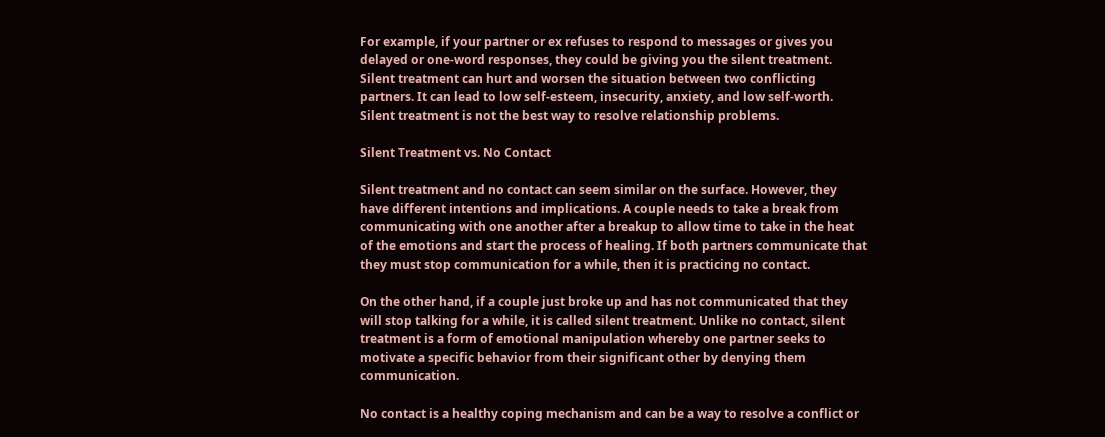For example, if your partner or ex refuses to respond to messages or gives you delayed or one-word responses, they could be giving you the silent treatment. Silent treatment can hurt and worsen the situation between two conflicting partners. It can lead to low self-esteem, insecurity, anxiety, and low self-worth. Silent treatment is not the best way to resolve relationship problems.

Silent Treatment vs. No Contact

Silent treatment and no contact can seem similar on the surface. However, they have different intentions and implications. A couple needs to take a break from communicating with one another after a breakup to allow time to take in the heat of the emotions and start the process of healing. If both partners communicate that they must stop communication for a while, then it is practicing no contact.

On the other hand, if a couple just broke up and has not communicated that they will stop talking for a while, it is called silent treatment. Unlike no contact, silent treatment is a form of emotional manipulation whereby one partner seeks to motivate a specific behavior from their significant other by denying them communication.

No contact is a healthy coping mechanism and can be a way to resolve a conflict or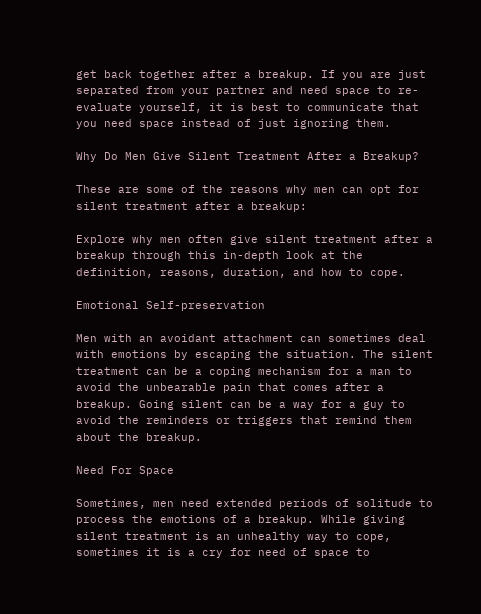get back together after a breakup. If you are just separated from your partner and need space to re-evaluate yourself, it is best to communicate that you need space instead of just ignoring them.

Why Do Men Give Silent Treatment After a Breakup?

These are some of the reasons why men can opt for silent treatment after a breakup:

Explore why men often give silent treatment after a breakup through this in-depth look at the definition, reasons, duration, and how to cope.

Emotional Self-preservation

Men with an avoidant attachment can sometimes deal with emotions by escaping the situation. The silent treatment can be a coping mechanism for a man to avoid the unbearable pain that comes after a breakup. Going silent can be a way for a guy to avoid the reminders or triggers that remind them about the breakup.

Need For Space

Sometimes, men need extended periods of solitude to process the emotions of a breakup. While giving silent treatment is an unhealthy way to cope, sometimes it is a cry for need of space to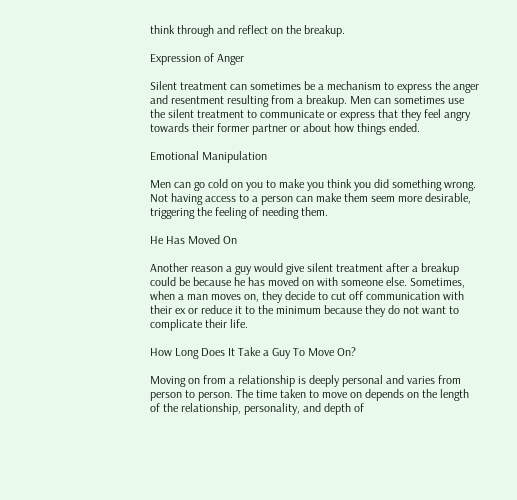think through and reflect on the breakup.

Expression of Anger

Silent treatment can sometimes be a mechanism to express the anger and resentment resulting from a breakup. Men can sometimes use the silent treatment to communicate or express that they feel angry towards their former partner or about how things ended.

Emotional Manipulation

Men can go cold on you to make you think you did something wrong. Not having access to a person can make them seem more desirable, triggering the feeling of needing them.

He Has Moved On

Another reason a guy would give silent treatment after a breakup could be because he has moved on with someone else. Sometimes, when a man moves on, they decide to cut off communication with their ex or reduce it to the minimum because they do not want to complicate their life.

How Long Does It Take a Guy To Move On?

Moving on from a relationship is deeply personal and varies from person to person. The time taken to move on depends on the length of the relationship, personality, and depth of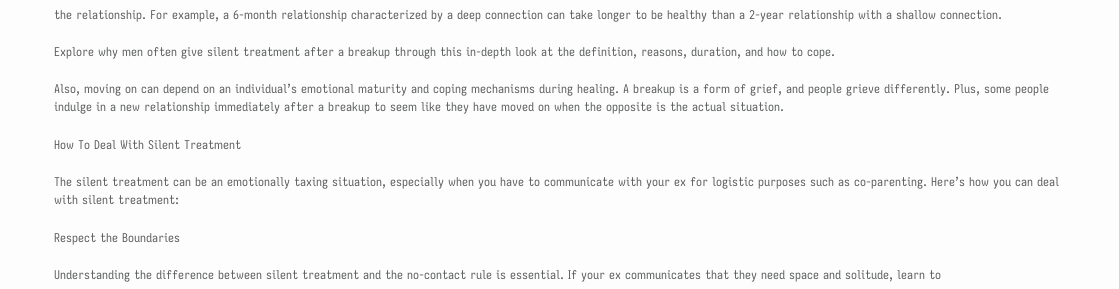the relationship. For example, a 6-month relationship characterized by a deep connection can take longer to be healthy than a 2-year relationship with a shallow connection.

Explore why men often give silent treatment after a breakup through this in-depth look at the definition, reasons, duration, and how to cope.

Also, moving on can depend on an individual’s emotional maturity and coping mechanisms during healing. A breakup is a form of grief, and people grieve differently. Plus, some people indulge in a new relationship immediately after a breakup to seem like they have moved on when the opposite is the actual situation.

How To Deal With Silent Treatment

The silent treatment can be an emotionally taxing situation, especially when you have to communicate with your ex for logistic purposes such as co-parenting. Here’s how you can deal with silent treatment:

Respect the Boundaries

Understanding the difference between silent treatment and the no-contact rule is essential. If your ex communicates that they need space and solitude, learn to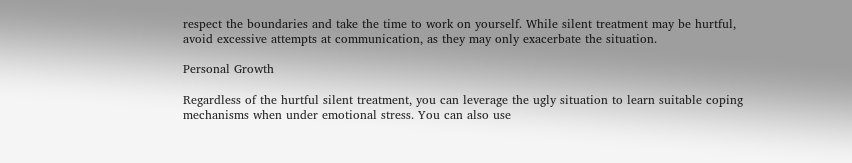respect the boundaries and take the time to work on yourself. While silent treatment may be hurtful, avoid excessive attempts at communication, as they may only exacerbate the situation.

Personal Growth

Regardless of the hurtful silent treatment, you can leverage the ugly situation to learn suitable coping mechanisms when under emotional stress. You can also use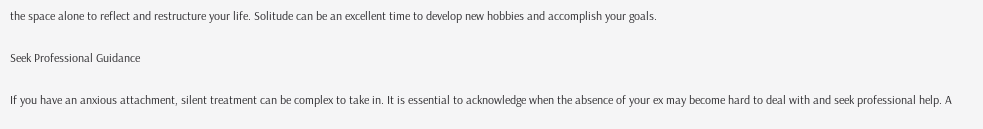the space alone to reflect and restructure your life. Solitude can be an excellent time to develop new hobbies and accomplish your goals.

Seek Professional Guidance

If you have an anxious attachment, silent treatment can be complex to take in. It is essential to acknowledge when the absence of your ex may become hard to deal with and seek professional help. A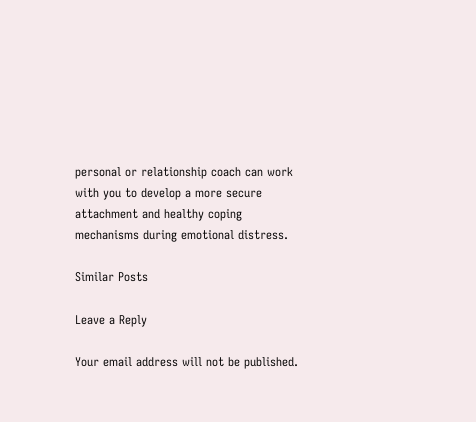personal or relationship coach can work with you to develop a more secure attachment and healthy coping mechanisms during emotional distress.

Similar Posts

Leave a Reply

Your email address will not be published.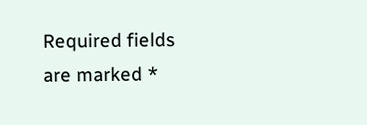Required fields are marked *